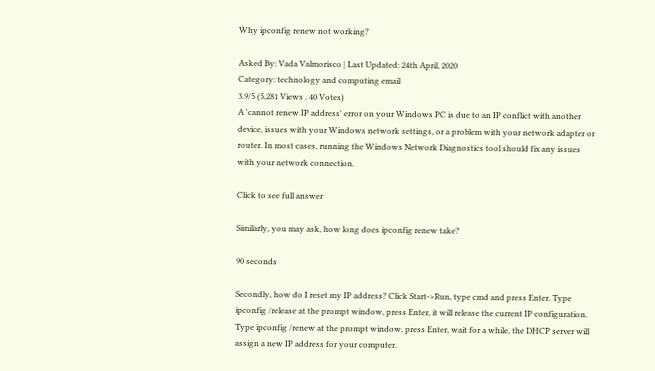Why ipconfig renew not working?

Asked By: Vada Valmorisco | Last Updated: 24th April, 2020
Category: technology and computing email
3.9/5 (5,281 Views . 40 Votes)
A 'cannot renew IP address' error on your Windows PC is due to an IP conflict with another device, issues with your Windows network settings, or a problem with your network adapter or router. In most cases, running the Windows Network Diagnostics tool should fix any issues with your network connection.

Click to see full answer

Similarly, you may ask, how long does ipconfig renew take?

90 seconds

Secondly, how do I reset my IP address? Click Start->Run, type cmd and press Enter. Type ipconfig /release at the prompt window, press Enter, it will release the current IP configuration. Type ipconfig /renew at the prompt window, press Enter, wait for a while, the DHCP server will assign a new IP address for your computer.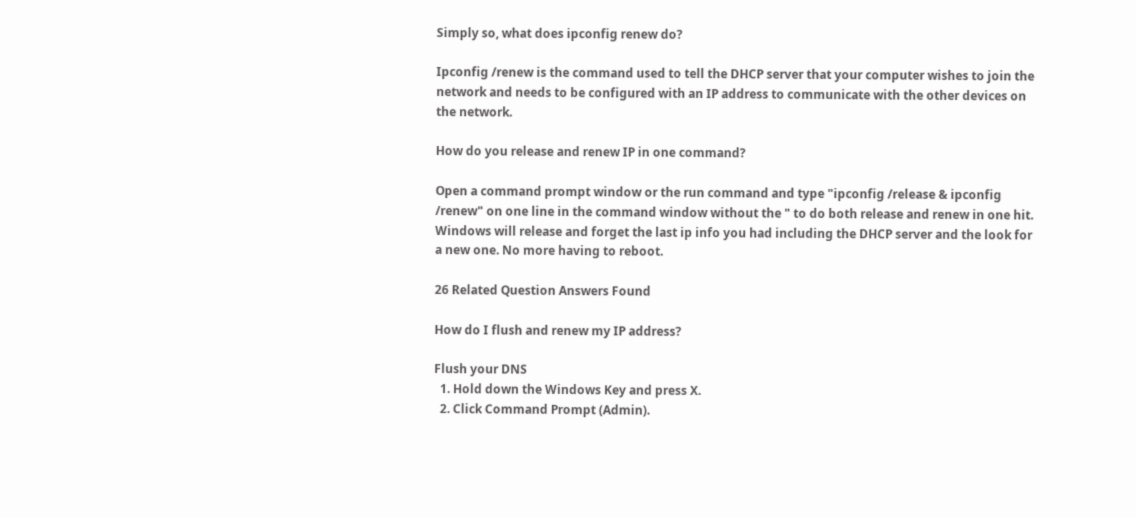Simply so, what does ipconfig renew do?

Ipconfig /renew is the command used to tell the DHCP server that your computer wishes to join the network and needs to be configured with an IP address to communicate with the other devices on the network.

How do you release and renew IP in one command?

Open a command prompt window or the run command and type "ipconfig /release & ipconfig /renew" on one line in the command window without the " to do both release and renew in one hit. Windows will release and forget the last ip info you had including the DHCP server and the look for a new one. No more having to reboot.

26 Related Question Answers Found

How do I flush and renew my IP address?

Flush your DNS
  1. Hold down the Windows Key and press X.
  2. Click Command Prompt (Admin).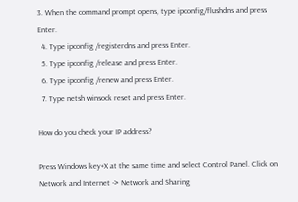3. When the command prompt opens, type ipconfig/flushdns and press Enter.
  4. Type ipconfig /registerdns and press Enter.
  5. Type ipconfig /release and press Enter.
  6. Type ipconfig /renew and press Enter.
  7. Type netsh winsock reset and press Enter.

How do you check your IP address?

Press Windows key+X at the same time and select Control Panel. Click on Network and Internet -> Network and Sharing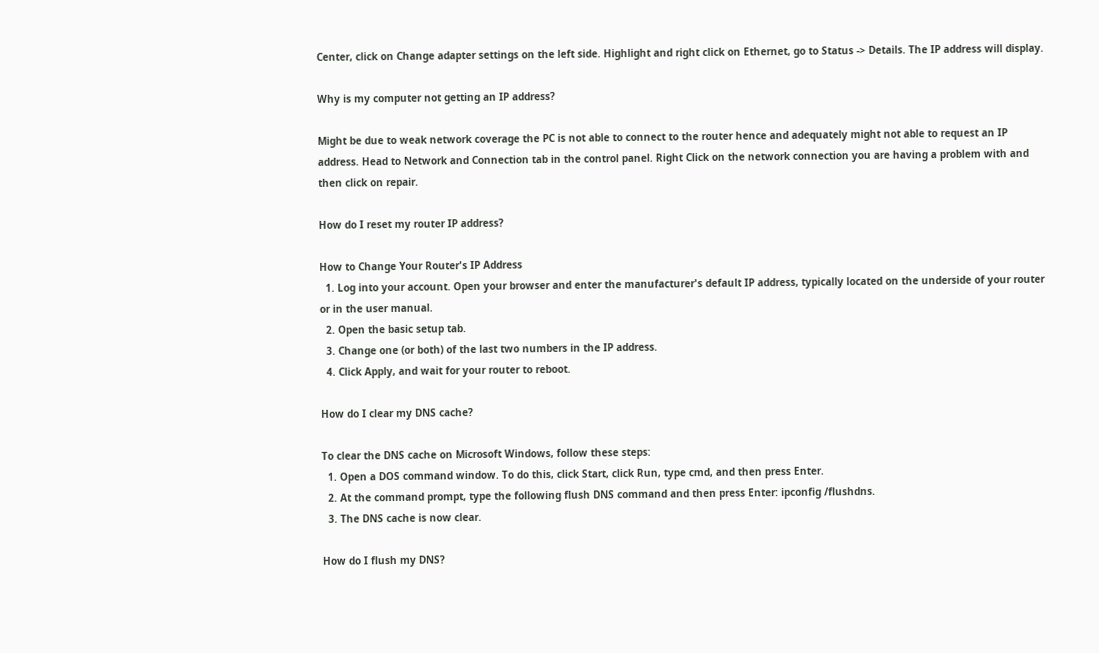Center, click on Change adapter settings on the left side. Highlight and right click on Ethernet, go to Status -> Details. The IP address will display.

Why is my computer not getting an IP address?

Might be due to weak network coverage the PC is not able to connect to the router hence and adequately might not able to request an IP address. Head to Network and Connection tab in the control panel. Right Click on the network connection you are having a problem with and then click on repair.

How do I reset my router IP address?

How to Change Your Router's IP Address
  1. Log into your account. Open your browser and enter the manufacturer's default IP address, typically located on the underside of your router or in the user manual.
  2. Open the basic setup tab.
  3. Change one (or both) of the last two numbers in the IP address.
  4. Click Apply, and wait for your router to reboot.

How do I clear my DNS cache?

To clear the DNS cache on Microsoft Windows, follow these steps:
  1. Open a DOS command window. To do this, click Start, click Run, type cmd, and then press Enter.
  2. At the command prompt, type the following flush DNS command and then press Enter: ipconfig /flushdns.
  3. The DNS cache is now clear.

How do I flush my DNS?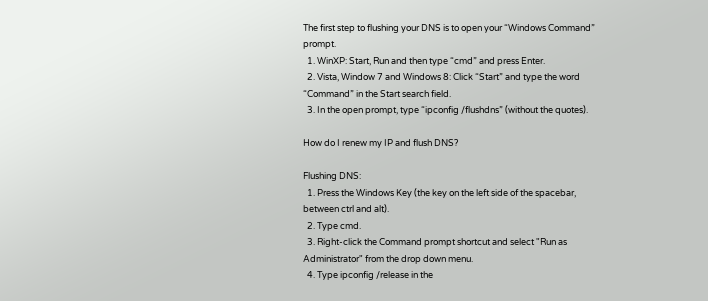The first step to flushing your DNS is to open your “Windows Command” prompt.
  1. WinXP: Start, Run and then type “cmd” and press Enter.
  2. Vista, Window 7 and Windows 8: Click “Start” and type the word “Command” in the Start search field.
  3. In the open prompt, type “ipconfig /flushdns” (without the quotes).

How do I renew my IP and flush DNS?

Flushing DNS:
  1. Press the Windows Key (the key on the left side of the spacebar, between ctrl and alt).
  2. Type cmd.
  3. Right-click the Command prompt shortcut and select "Run as Administrator" from the drop down menu.
  4. Type ipconfig /release in the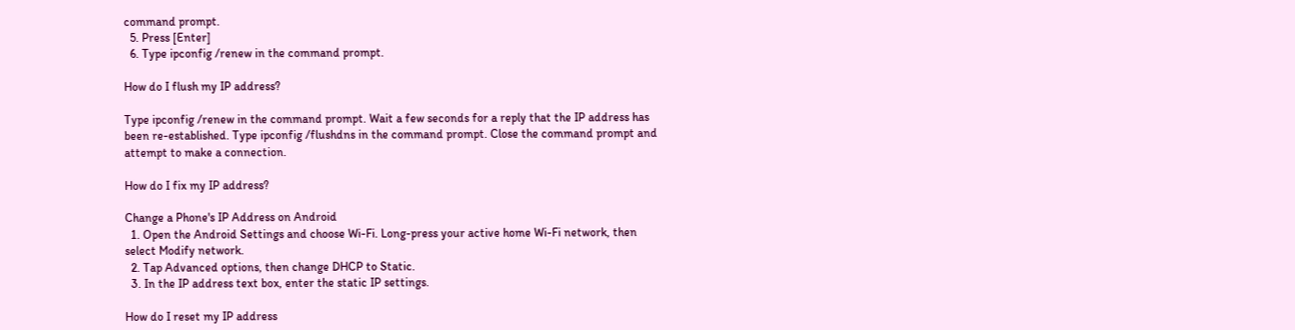command prompt.
  5. Press [Enter]
  6. Type ipconfig /renew in the command prompt.

How do I flush my IP address?

Type ipconfig /renew in the command prompt. Wait a few seconds for a reply that the IP address has been re-established. Type ipconfig /flushdns in the command prompt. Close the command prompt and attempt to make a connection.

How do I fix my IP address?

Change a Phone's IP Address on Android
  1. Open the Android Settings and choose Wi-Fi. Long-press your active home Wi-Fi network, then select Modify network.
  2. Tap Advanced options, then change DHCP to Static.
  3. In the IP address text box, enter the static IP settings.

How do I reset my IP address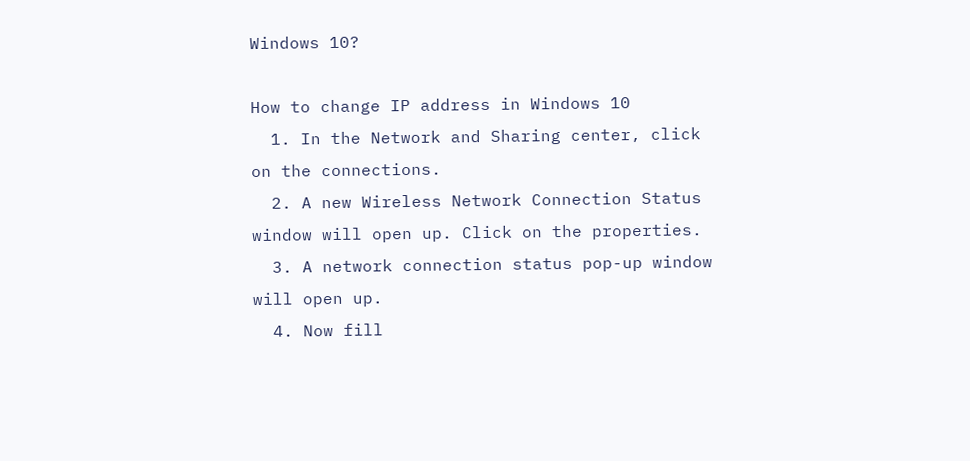Windows 10?

How to change IP address in Windows 10
  1. In the Network and Sharing center, click on the connections.
  2. A new Wireless Network Connection Status window will open up. Click on the properties.
  3. A network connection status pop-up window will open up.
  4. Now fill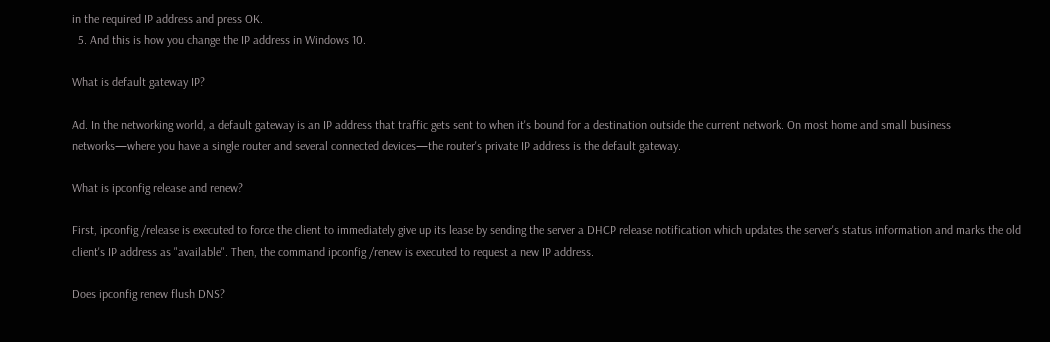in the required IP address and press OK.
  5. And this is how you change the IP address in Windows 10.

What is default gateway IP?

Ad. In the networking world, a default gateway is an IP address that traffic gets sent to when it's bound for a destination outside the current network. On most home and small business networks—where you have a single router and several connected devices—the router's private IP address is the default gateway.

What is ipconfig release and renew?

First, ipconfig /release is executed to force the client to immediately give up its lease by sending the server a DHCP release notification which updates the server's status information and marks the old client's IP address as "available". Then, the command ipconfig /renew is executed to request a new IP address.

Does ipconfig renew flush DNS?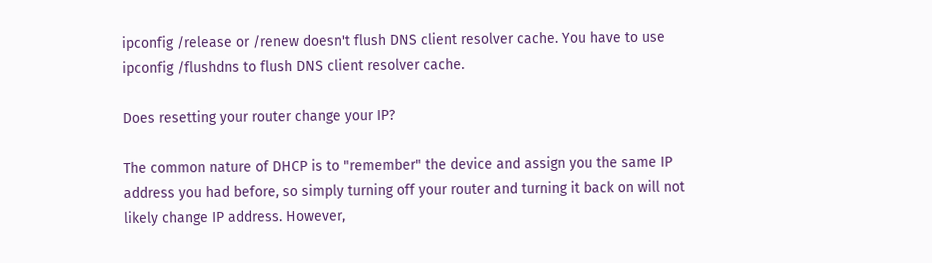ipconfig /release or /renew doesn't flush DNS client resolver cache. You have to use ipconfig /flushdns to flush DNS client resolver cache.

Does resetting your router change your IP?

The common nature of DHCP is to "remember" the device and assign you the same IP address you had before, so simply turning off your router and turning it back on will not likely change IP address. However,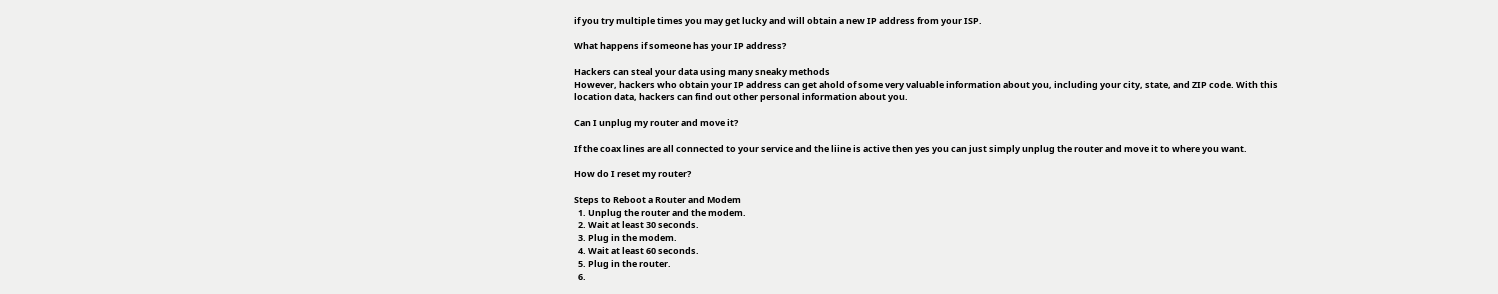if you try multiple times you may get lucky and will obtain a new IP address from your ISP.

What happens if someone has your IP address?

Hackers can steal your data using many sneaky methods
However, hackers who obtain your IP address can get ahold of some very valuable information about you, including your city, state, and ZIP code. With this location data, hackers can find out other personal information about you.

Can I unplug my router and move it?

If the coax lines are all connected to your service and the liine is active then yes you can just simply unplug the router and move it to where you want.

How do I reset my router?

Steps to Reboot a Router and Modem
  1. Unplug the router and the modem.
  2. Wait at least 30 seconds.
  3. Plug in the modem.
  4. Wait at least 60 seconds.
  5. Plug in the router.
  6.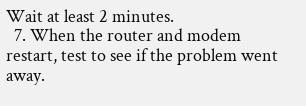Wait at least 2 minutes.
  7. When the router and modem restart, test to see if the problem went away.